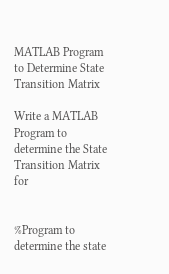MATLAB Program to Determine State Transition Matrix

Write a MATLAB Program to determine the State Transition Matrix for


%Program to determine the state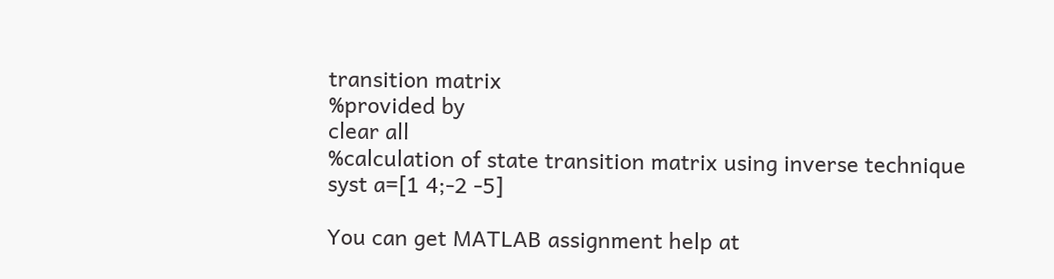transition matrix
%provided by
clear all
%calculation of state transition matrix using inverse technique
syst a=[1 4;-2 -5]

You can get MATLAB assignment help at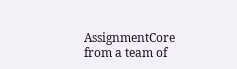AssignmentCore from a team of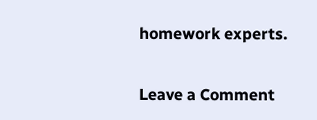homework experts.

Leave a Comment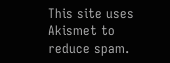This site uses Akismet to reduce spam.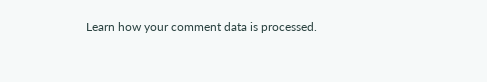Learn how your comment data is processed.